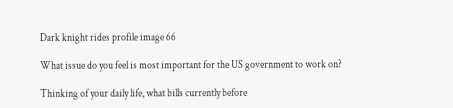Dark knight rides profile image 66

What issue do you feel is most important for the US government to work on?

Thinking of your daily life, what bills currently before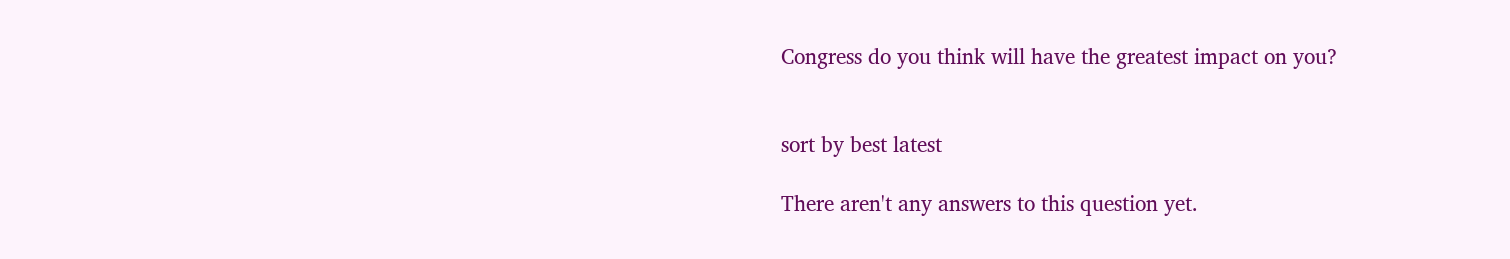Congress do you think will have the greatest impact on you?


sort by best latest

There aren't any answers to this question yet.